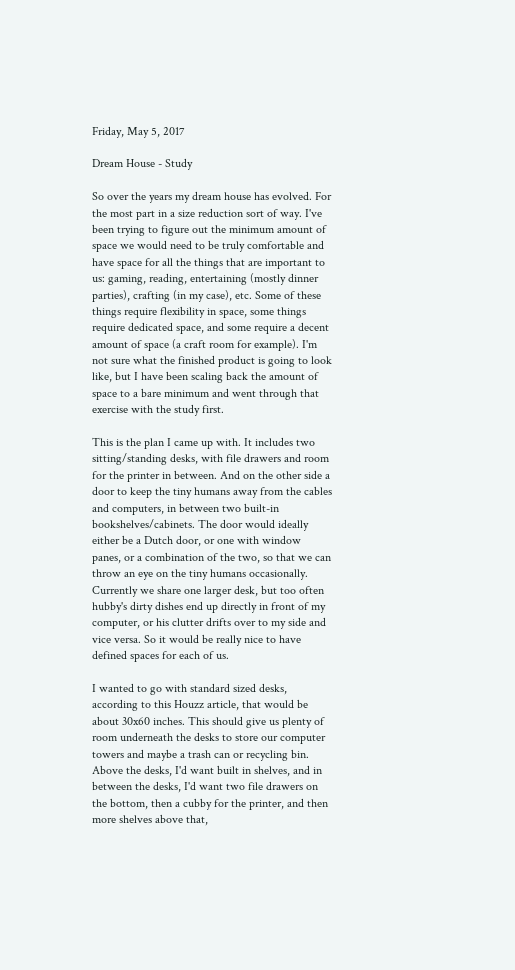Friday, May 5, 2017

Dream House - Study

So over the years my dream house has evolved. For the most part in a size reduction sort of way. I've been trying to figure out the minimum amount of space we would need to be truly comfortable and have space for all the things that are important to us: gaming, reading, entertaining (mostly dinner parties), crafting (in my case), etc. Some of these things require flexibility in space, some things require dedicated space, and some require a decent amount of space (a craft room for example). I'm not sure what the finished product is going to look like, but I have been scaling back the amount of space to a bare minimum and went through that exercise with the study first.

This is the plan I came up with. It includes two sitting/standing desks, with file drawers and room for the printer in between. And on the other side a door to keep the tiny humans away from the cables and computers, in between two built-in bookshelves/cabinets. The door would ideally either be a Dutch door, or one with window panes, or a combination of the two, so that we can throw an eye on the tiny humans occasionally. Currently we share one larger desk, but too often hubby's dirty dishes end up directly in front of my computer, or his clutter drifts over to my side and vice versa. So it would be really nice to have defined spaces for each of us.

I wanted to go with standard sized desks, according to this Houzz article, that would be about 30x60 inches. This should give us plenty of room underneath the desks to store our computer towers and maybe a trash can or recycling bin. Above the desks, I'd want built in shelves, and in between the desks, I'd want two file drawers on the bottom, then a cubby for the printer, and then more shelves above that,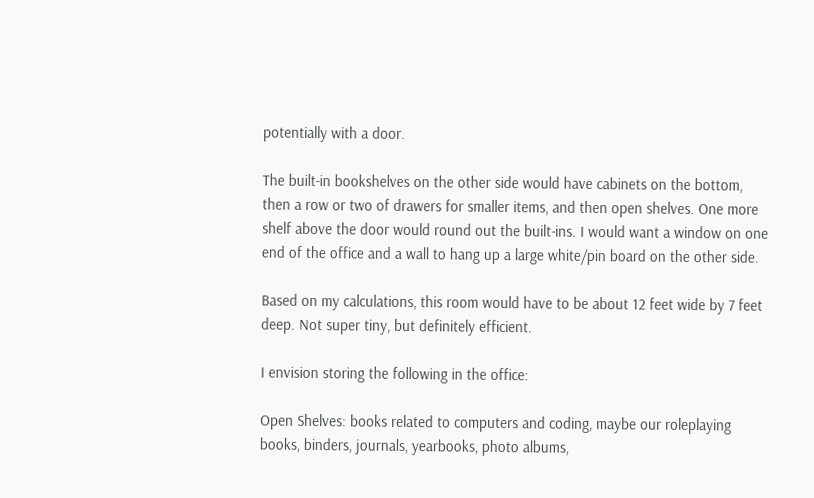potentially with a door.

The built-in bookshelves on the other side would have cabinets on the bottom, then a row or two of drawers for smaller items, and then open shelves. One more shelf above the door would round out the built-ins. I would want a window on one end of the office and a wall to hang up a large white/pin board on the other side.

Based on my calculations, this room would have to be about 12 feet wide by 7 feet deep. Not super tiny, but definitely efficient.

I envision storing the following in the office:

Open Shelves: books related to computers and coding, maybe our roleplaying books, binders, journals, yearbooks, photo albums,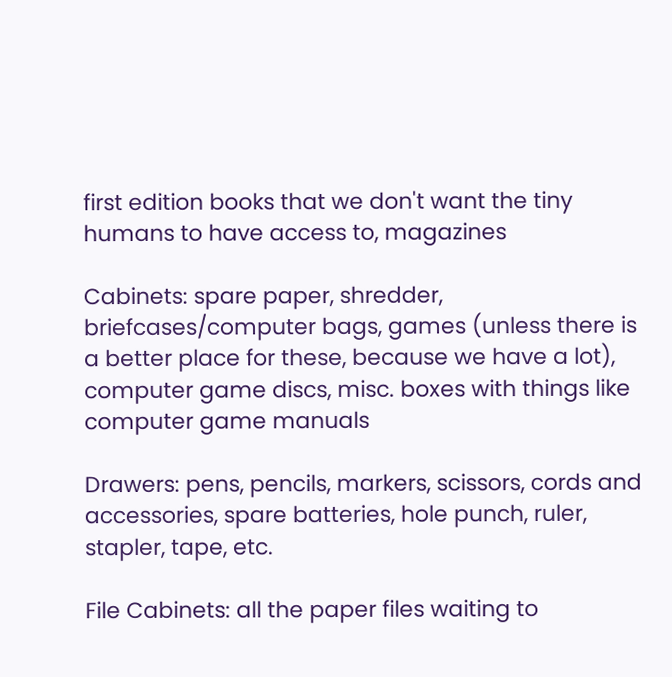first edition books that we don't want the tiny humans to have access to, magazines

Cabinets: spare paper, shredder, briefcases/computer bags, games (unless there is a better place for these, because we have a lot), computer game discs, misc. boxes with things like computer game manuals

Drawers: pens, pencils, markers, scissors, cords and accessories, spare batteries, hole punch, ruler, stapler, tape, etc.

File Cabinets: all the paper files waiting to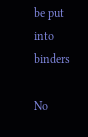be put into binders

No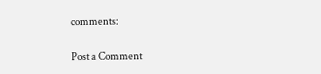comments:

Post a Comment